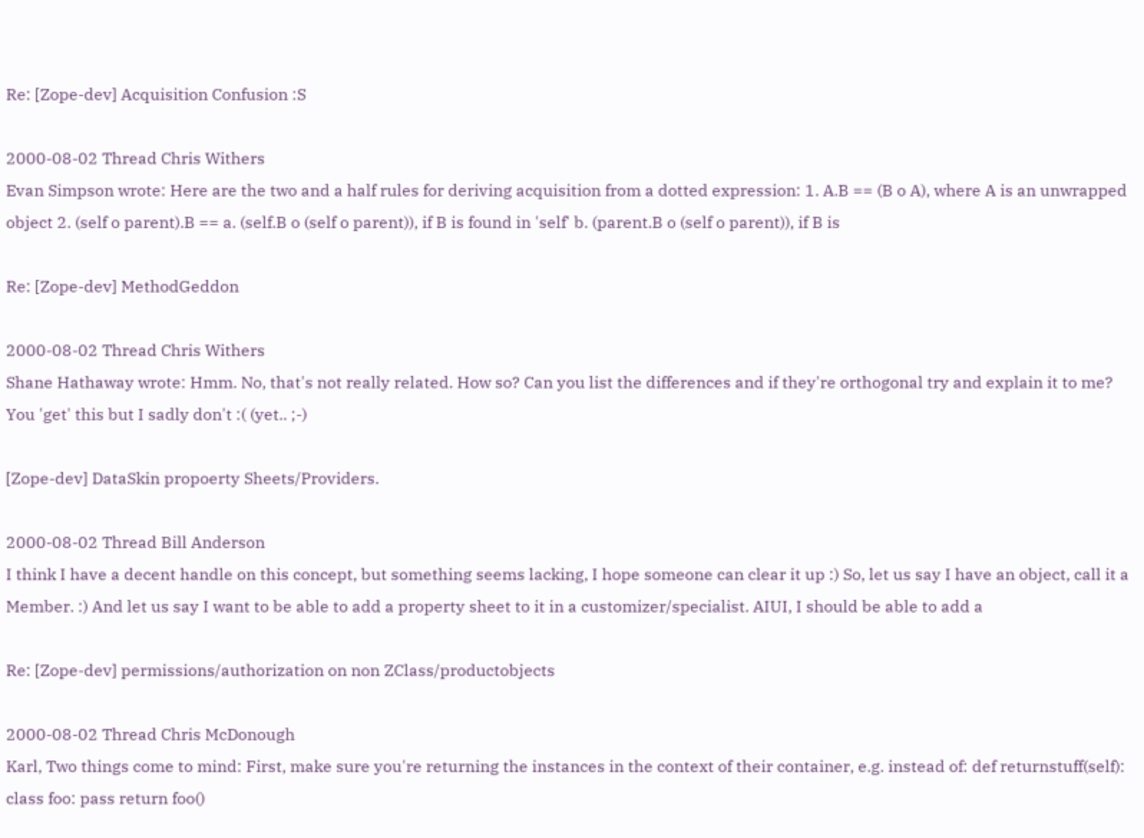Re: [Zope-dev] Acquisition Confusion :S

2000-08-02 Thread Chris Withers
Evan Simpson wrote: Here are the two and a half rules for deriving acquisition from a dotted expression: 1. A.B == (B o A), where A is an unwrapped object 2. (self o parent).B == a. (self.B o (self o parent)), if B is found in 'self' b. (parent.B o (self o parent)), if B is

Re: [Zope-dev] MethodGeddon

2000-08-02 Thread Chris Withers
Shane Hathaway wrote: Hmm. No, that's not really related. How so? Can you list the differences and if they're orthogonal try and explain it to me? You 'get' this but I sadly don't :( (yet.. ;-)

[Zope-dev] DataSkin propoerty Sheets/Providers.

2000-08-02 Thread Bill Anderson
I think I have a decent handle on this concept, but something seems lacking, I hope someone can clear it up :) So, let us say I have an object, call it a Member. :) And let us say I want to be able to add a property sheet to it in a customizer/specialist. AIUI, I should be able to add a

Re: [Zope-dev] permissions/authorization on non ZClass/productobjects

2000-08-02 Thread Chris McDonough
Karl, Two things come to mind: First, make sure you're returning the instances in the context of their container, e.g. instead of: def returnstuff(self): class foo: pass return foo()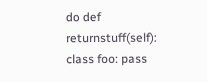do def returnstuff(self): class foo: pass